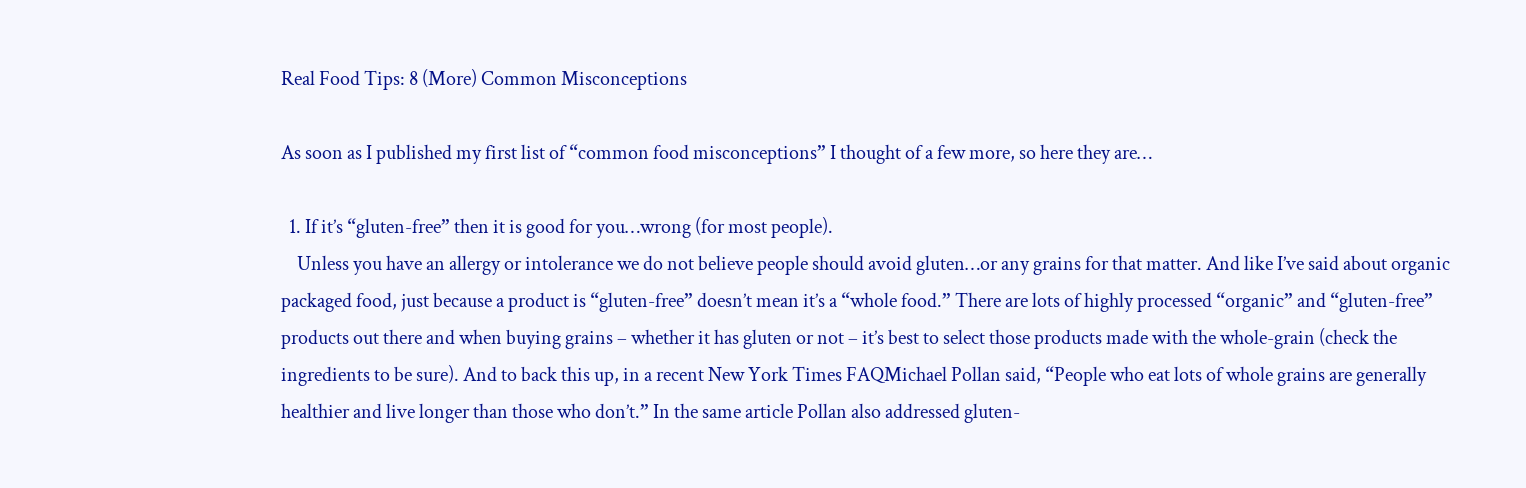Real Food Tips: 8 (More) Common Misconceptions

As soon as I published my first list of “common food misconceptions” I thought of a few more, so here they are…

  1. If it’s “gluten-free” then it is good for you…wrong (for most people).
    Unless you have an allergy or intolerance we do not believe people should avoid gluten…or any grains for that matter. And like I’ve said about organic packaged food, just because a product is “gluten-free” doesn’t mean it’s a “whole food.” There are lots of highly processed “organic” and “gluten-free” products out there and when buying grains – whether it has gluten or not – it’s best to select those products made with the whole-grain (check the ingredients to be sure). And to back this up, in a recent New York Times FAQMichael Pollan said, “People who eat lots of whole grains are generally healthier and live longer than those who don’t.” In the same article Pollan also addressed gluten-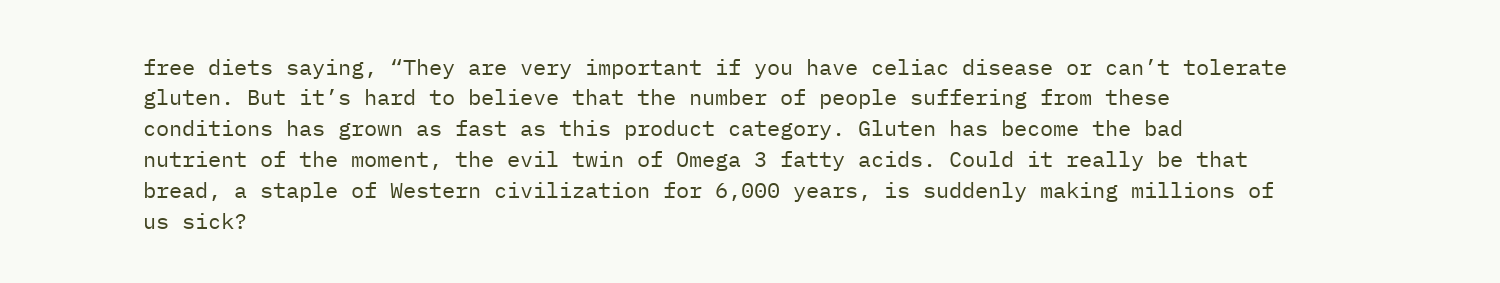free diets saying, “They are very important if you have celiac disease or can’t tolerate gluten. But it’s hard to believe that the number of people suffering from these conditions has grown as fast as this product category. Gluten has become the bad nutrient of the moment, the evil twin of Omega 3 fatty acids. Could it really be that bread, a staple of Western civilization for 6,000 years, is suddenly making millions of us sick?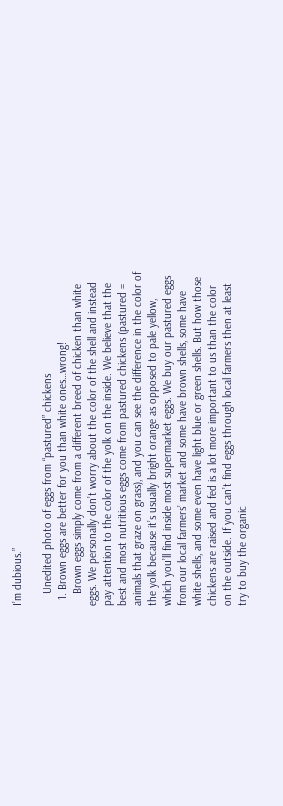I’m dubious.”

    Unedited photo of eggs from “pastured” chickens
  1. Brown eggs are better for you than white ones…wrong!
    Brown eggs simply come from a different breed of chicken than white eggs. We personally don’t worry about the color of the shell and instead pay attention to the color of the yolk on the inside. We believe that the best and most nutritious eggs come from pastured chickens (pastured = animals that graze on grass), and you can see the difference in the color of the yolk because it’s usually bright orange as opposed to pale yellow, which you’ll find inside most supermarket eggs. We buy our pastured eggs from our local farmers’ market and some have brown shells, some have white shells, and some even have light blue or green shells. But how those chickens are raised and fed is a lot more important to us than the color on the outside. If you can’t find eggs through local farmers then at least try to buy the organic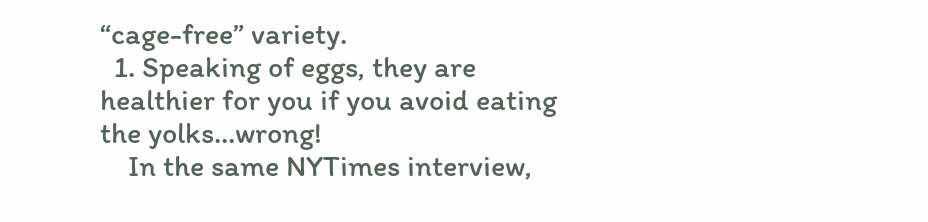“cage-free” variety.
  1. Speaking of eggs, they are healthier for you if you avoid eating the yolks…wrong!
    In the same NYTimes interview,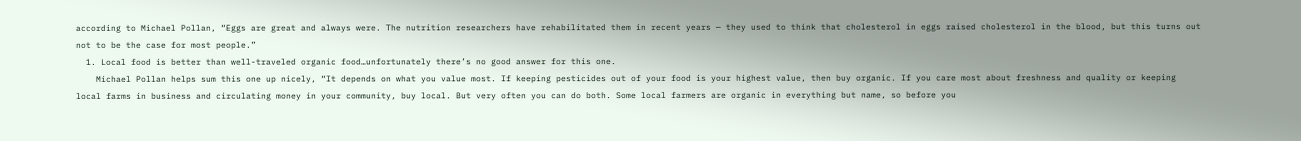according to Michael Pollan, “Eggs are great and always were. The nutrition researchers have rehabilitated them in recent years — they used to think that cholesterol in eggs raised cholesterol in the blood, but this turns out not to be the case for most people.”
  1. Local food is better than well-traveled organic food…unfortunately there’s no good answer for this one.
    Michael Pollan helps sum this one up nicely, “It depends on what you value most. If keeping pesticides out of your food is your highest value, then buy organic. If you care most about freshness and quality or keeping local farms in business and circulating money in your community, buy local. But very often you can do both. Some local farmers are organic in everything but name, so before you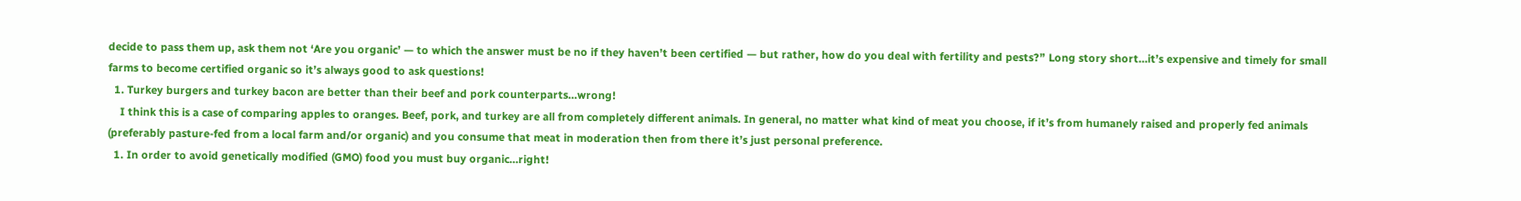decide to pass them up, ask them not ‘Are you organic’ — to which the answer must be no if they haven’t been certified — but rather, how do you deal with fertility and pests?” Long story short…it’s expensive and timely for small farms to become certified organic so it’s always good to ask questions!
  1. Turkey burgers and turkey bacon are better than their beef and pork counterparts…wrong!
    I think this is a case of comparing apples to oranges. Beef, pork, and turkey are all from completely different animals. In general, no matter what kind of meat you choose, if it’s from humanely raised and properly fed animals (preferably pasture-fed from a local farm and/or organic) and you consume that meat in moderation then from there it’s just personal preference.
  1. In order to avoid genetically modified (GMO) food you must buy organic…right!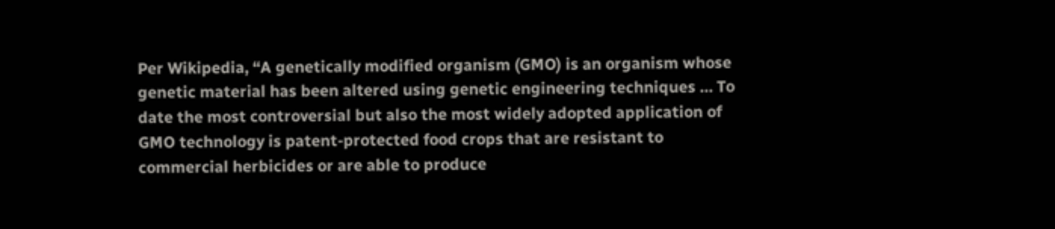Per Wikipedia, “A genetically modified organism (GMO) is an organism whose genetic material has been altered using genetic engineering techniques … To date the most controversial but also the most widely adopted application of GMO technology is patent-protected food crops that are resistant to commercial herbicides or are able to produce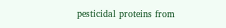pesticidal proteins from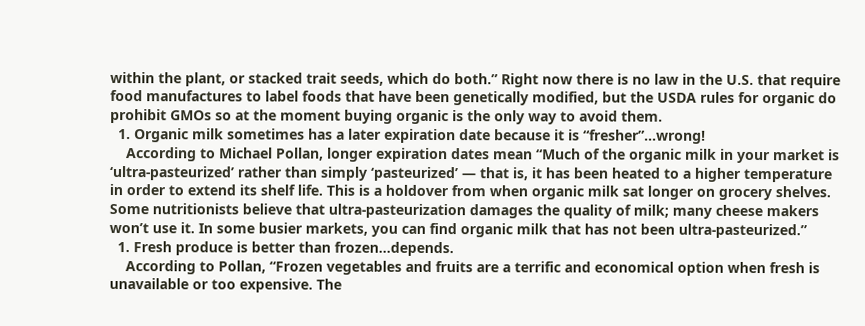within the plant, or stacked trait seeds, which do both.” Right now there is no law in the U.S. that require food manufactures to label foods that have been genetically modified, but the USDA rules for organic do prohibit GMOs so at the moment buying organic is the only way to avoid them.
  1. Organic milk sometimes has a later expiration date because it is “fresher”…wrong!
    According to Michael Pollan, longer expiration dates mean “Much of the organic milk in your market is ‘ultra-pasteurized’ rather than simply ‘pasteurized’ — that is, it has been heated to a higher temperature in order to extend its shelf life. This is a holdover from when organic milk sat longer on grocery shelves. Some nutritionists believe that ultra-pasteurization damages the quality of milk; many cheese makers won’t use it. In some busier markets, you can find organic milk that has not been ultra-pasteurized.”
  1. Fresh produce is better than frozen…depends.
    According to Pollan, “Frozen vegetables and fruits are a terrific and economical option when fresh is unavailable or too expensive. The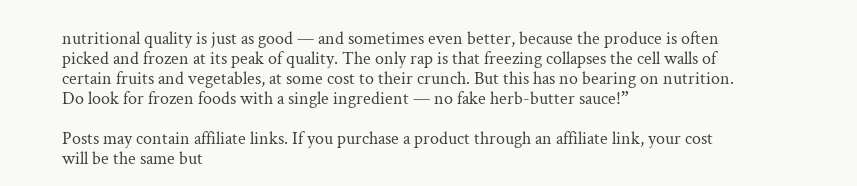nutritional quality is just as good — and sometimes even better, because the produce is often picked and frozen at its peak of quality. The only rap is that freezing collapses the cell walls of certain fruits and vegetables, at some cost to their crunch. But this has no bearing on nutrition. Do look for frozen foods with a single ingredient — no fake herb-butter sauce!”

Posts may contain affiliate links. If you purchase a product through an affiliate link, your cost will be the same but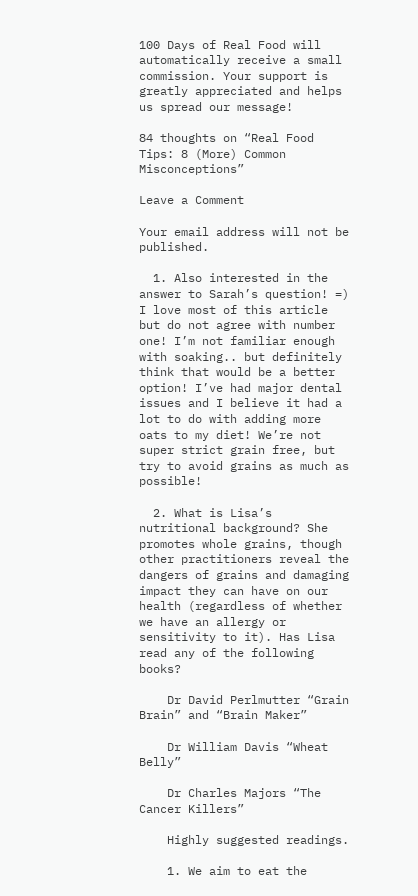100 Days of Real Food will automatically receive a small commission. Your support is greatly appreciated and helps us spread our message!

84 thoughts on “Real Food Tips: 8 (More) Common Misconceptions”

Leave a Comment

Your email address will not be published.

  1. Also interested in the answer to Sarah’s question! =) I love most of this article but do not agree with number one! I’m not familiar enough with soaking.. but definitely think that would be a better option! I’ve had major dental issues and I believe it had a lot to do with adding more oats to my diet! We’re not super strict grain free, but try to avoid grains as much as possible!

  2. What is Lisa’s nutritional background? She promotes whole grains, though other practitioners reveal the dangers of grains and damaging impact they can have on our health (regardless of whether we have an allergy or sensitivity to it). Has Lisa read any of the following books?

    Dr David Perlmutter “Grain Brain” and “Brain Maker”

    Dr William Davis “Wheat Belly”

    Dr Charles Majors “The Cancer Killers”

    Highly suggested readings.

    1. We aim to eat the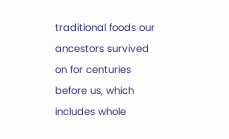traditional foods our ancestors survived on for centuries before us, which includes whole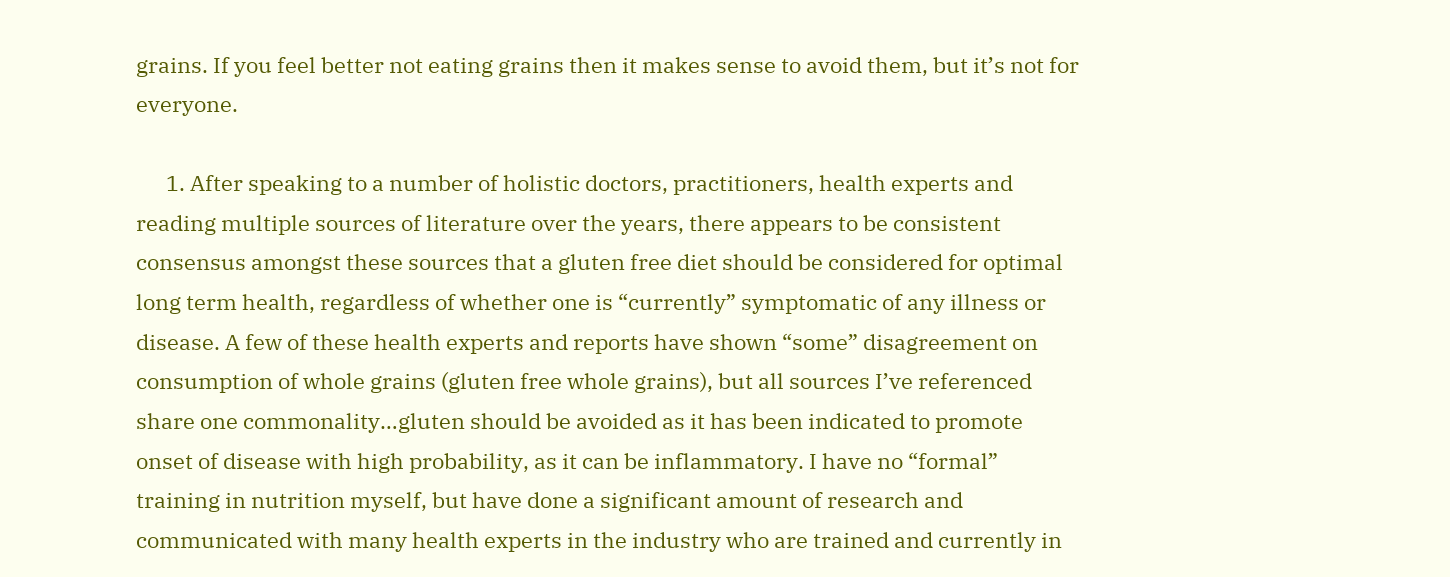grains. If you feel better not eating grains then it makes sense to avoid them, but it’s not for everyone.

      1. After speaking to a number of holistic doctors, practitioners, health experts and reading multiple sources of literature over the years, there appears to be consistent consensus amongst these sources that a gluten free diet should be considered for optimal long term health, regardless of whether one is “currently” symptomatic of any illness or disease. A few of these health experts and reports have shown “some” disagreement on consumption of whole grains (gluten free whole grains), but all sources I’ve referenced share one commonality…gluten should be avoided as it has been indicated to promote onset of disease with high probability, as it can be inflammatory. I have no “formal” training in nutrition myself, but have done a significant amount of research and communicated with many health experts in the industry who are trained and currently in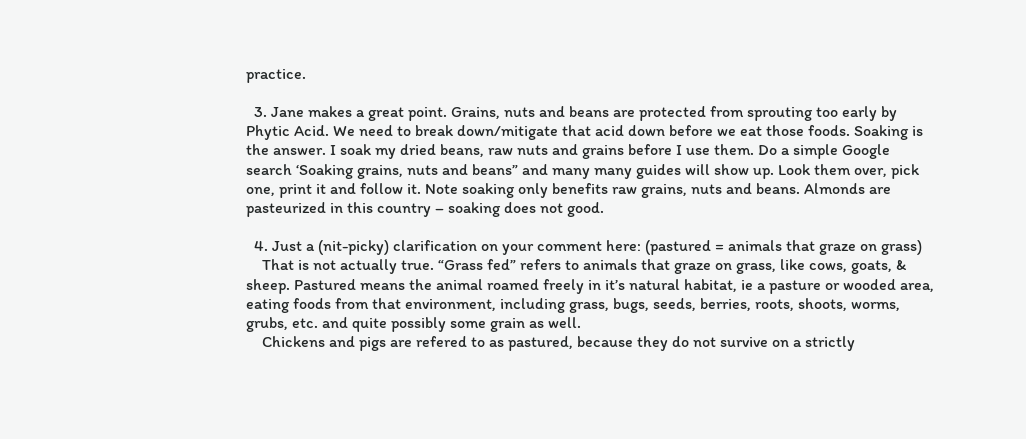practice.

  3. Jane makes a great point. Grains, nuts and beans are protected from sprouting too early by Phytic Acid. We need to break down/mitigate that acid down before we eat those foods. Soaking is the answer. I soak my dried beans, raw nuts and grains before I use them. Do a simple Google search ‘Soaking grains, nuts and beans” and many many guides will show up. Look them over, pick one, print it and follow it. Note soaking only benefits raw grains, nuts and beans. Almonds are pasteurized in this country – soaking does not good.

  4. Just a (nit-picky) clarification on your comment here: (pastured = animals that graze on grass)
    That is not actually true. “Grass fed” refers to animals that graze on grass, like cows, goats, & sheep. Pastured means the animal roamed freely in it’s natural habitat, ie a pasture or wooded area, eating foods from that environment, including grass, bugs, seeds, berries, roots, shoots, worms, grubs, etc. and quite possibly some grain as well.
    Chickens and pigs are refered to as pastured, because they do not survive on a strictly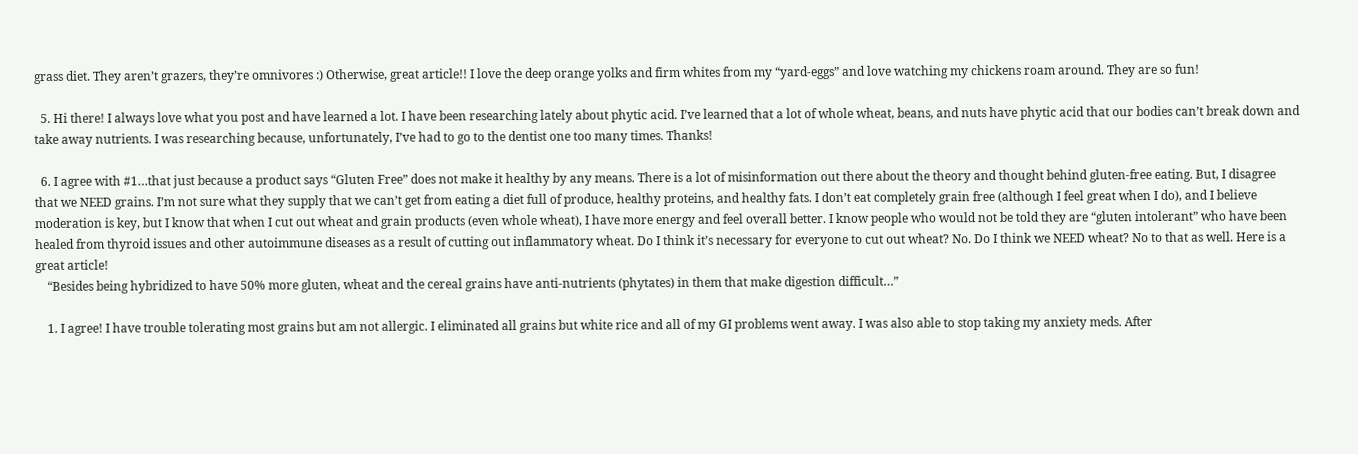grass diet. They aren’t grazers, they’re omnivores :) Otherwise, great article!! I love the deep orange yolks and firm whites from my “yard-eggs” and love watching my chickens roam around. They are so fun!

  5. Hi there! I always love what you post and have learned a lot. I have been researching lately about phytic acid. I’ve learned that a lot of whole wheat, beans, and nuts have phytic acid that our bodies can’t break down and take away nutrients. I was researching because, unfortunately, I’ve had to go to the dentist one too many times. Thanks!

  6. I agree with #1…that just because a product says “Gluten Free” does not make it healthy by any means. There is a lot of misinformation out there about the theory and thought behind gluten-free eating. But, I disagree that we NEED grains. I’m not sure what they supply that we can’t get from eating a diet full of produce, healthy proteins, and healthy fats. I don’t eat completely grain free (although I feel great when I do), and I believe moderation is key, but I know that when I cut out wheat and grain products (even whole wheat), I have more energy and feel overall better. I know people who would not be told they are “gluten intolerant” who have been healed from thyroid issues and other autoimmune diseases as a result of cutting out inflammatory wheat. Do I think it’s necessary for everyone to cut out wheat? No. Do I think we NEED wheat? No to that as well. Here is a great article!
    “Besides being hybridized to have 50% more gluten, wheat and the cereal grains have anti-nutrients (phytates) in them that make digestion difficult…”

    1. I agree! I have trouble tolerating most grains but am not allergic. I eliminated all grains but white rice and all of my GI problems went away. I was also able to stop taking my anxiety meds. After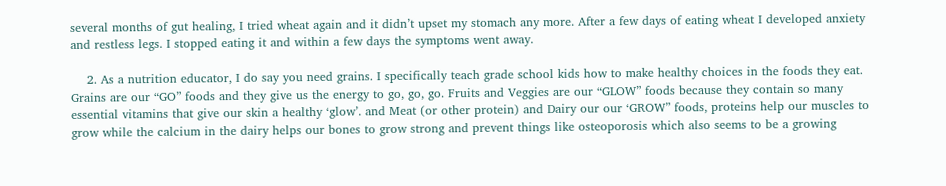several months of gut healing, I tried wheat again and it didn’t upset my stomach any more. After a few days of eating wheat I developed anxiety and restless legs. I stopped eating it and within a few days the symptoms went away.

    2. As a nutrition educator, I do say you need grains. I specifically teach grade school kids how to make healthy choices in the foods they eat. Grains are our “GO” foods and they give us the energy to go, go, go. Fruits and Veggies are our “GLOW” foods because they contain so many essential vitamins that give our skin a healthy ‘glow’. and Meat (or other protein) and Dairy our our ‘GROW” foods, proteins help our muscles to grow while the calcium in the dairy helps our bones to grow strong and prevent things like osteoporosis which also seems to be a growing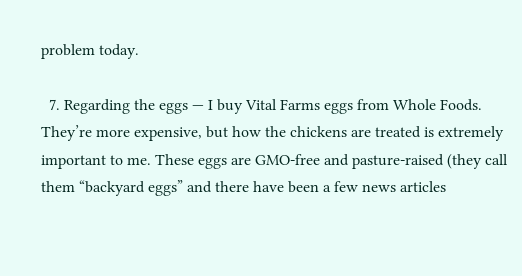problem today.

  7. Regarding the eggs — I buy Vital Farms eggs from Whole Foods. They’re more expensive, but how the chickens are treated is extremely important to me. These eggs are GMO-free and pasture-raised (they call them “backyard eggs” and there have been a few news articles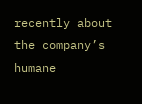recently about the company’s humane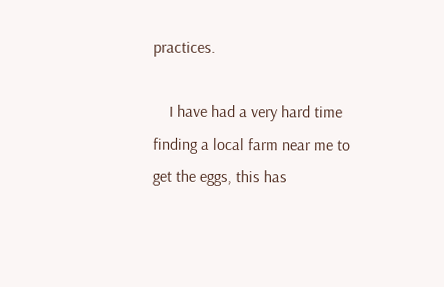practices.

    I have had a very hard time finding a local farm near me to get the eggs, this has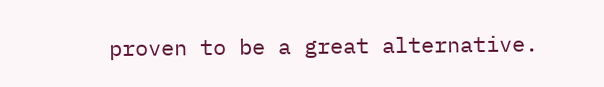proven to be a great alternative.